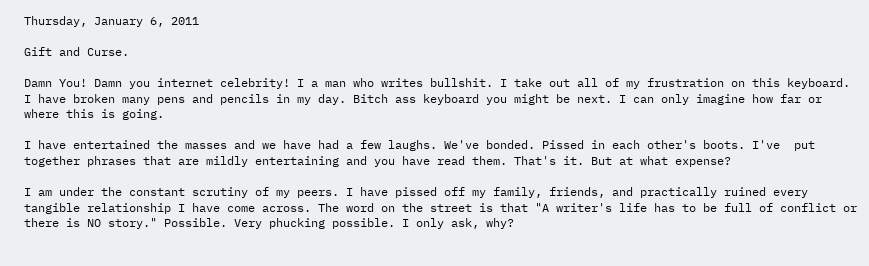Thursday, January 6, 2011

Gift and Curse.

Damn You! Damn you internet celebrity! I a man who writes bullshit. I take out all of my frustration on this keyboard. I have broken many pens and pencils in my day. Bitch ass keyboard you might be next. I can only imagine how far or where this is going.

I have entertained the masses and we have had a few laughs. We've bonded. Pissed in each other's boots. I've  put together phrases that are mildly entertaining and you have read them. That's it. But at what expense?

I am under the constant scrutiny of my peers. I have pissed off my family, friends, and practically ruined every tangible relationship I have come across. The word on the street is that "A writer's life has to be full of conflict or there is NO story." Possible. Very phucking possible. I only ask, why?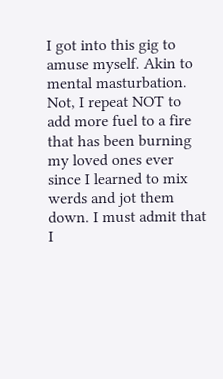I got into this gig to amuse myself. Akin to mental masturbation. Not, I repeat NOT to add more fuel to a fire that has been burning my loved ones ever since I learned to mix werds and jot them down. I must admit that I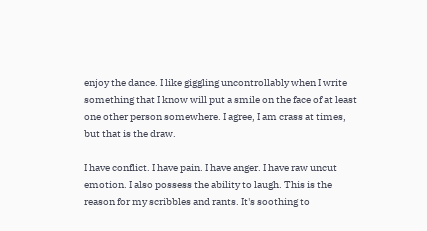enjoy the dance. I like giggling uncontrollably when I write something that I know will put a smile on the face of at least one other person somewhere. I agree, I am crass at times, but that is the draw.

I have conflict. I have pain. I have anger. I have raw uncut emotion. I also possess the ability to laugh. This is the reason for my scribbles and rants. It's soothing to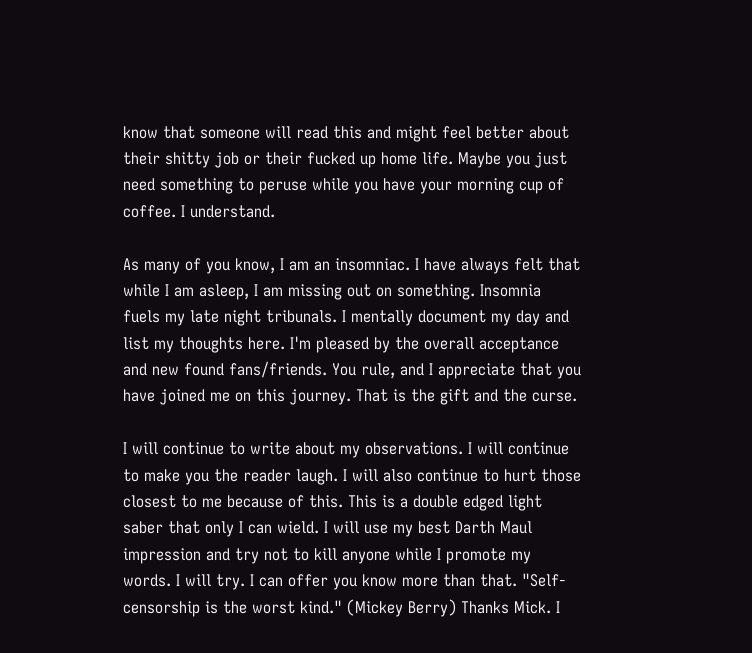know that someone will read this and might feel better about their shitty job or their fucked up home life. Maybe you just need something to peruse while you have your morning cup of coffee. I understand.

As many of you know, I am an insomniac. I have always felt that while I am asleep, I am missing out on something. Insomnia fuels my late night tribunals. I mentally document my day and list my thoughts here. I'm pleased by the overall acceptance and new found fans/friends. You rule, and I appreciate that you have joined me on this journey. That is the gift and the curse.

I will continue to write about my observations. I will continue to make you the reader laugh. I will also continue to hurt those closest to me because of this. This is a double edged light saber that only I can wield. I will use my best Darth Maul impression and try not to kill anyone while I promote my words. I will try. I can offer you know more than that. "Self-censorship is the worst kind." (Mickey Berry) Thanks Mick. I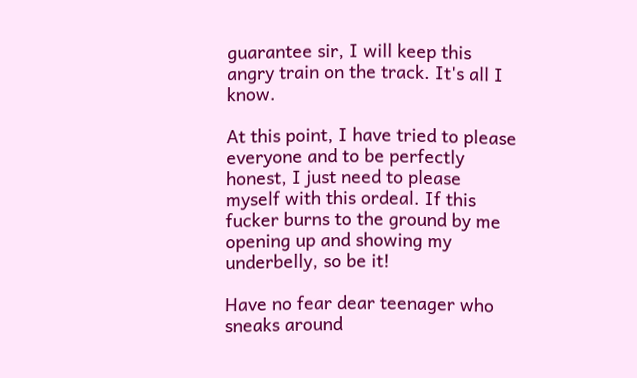guarantee sir, I will keep this angry train on the track. It's all I know.

At this point, I have tried to please everyone and to be perfectly honest, I just need to please myself with this ordeal. If this fucker burns to the ground by me opening up and showing my underbelly, so be it!

Have no fear dear teenager who sneaks around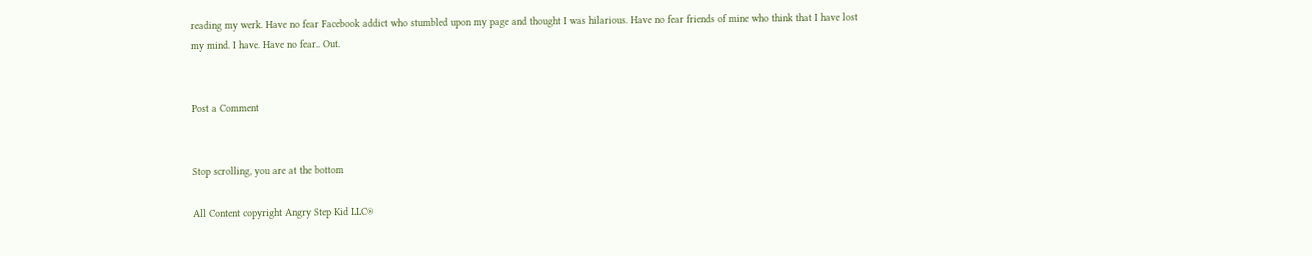reading my werk. Have no fear Facebook addict who stumbled upon my page and thought I was hilarious. Have no fear friends of mine who think that I have lost my mind. I have. Have no fear.. Out.


Post a Comment


Stop scrolling, you are at the bottom

All Content copyright Angry Step Kid LLC®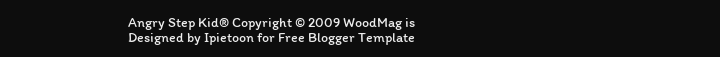Angry Step Kid® Copyright © 2009 WoodMag is Designed by Ipietoon for Free Blogger Template